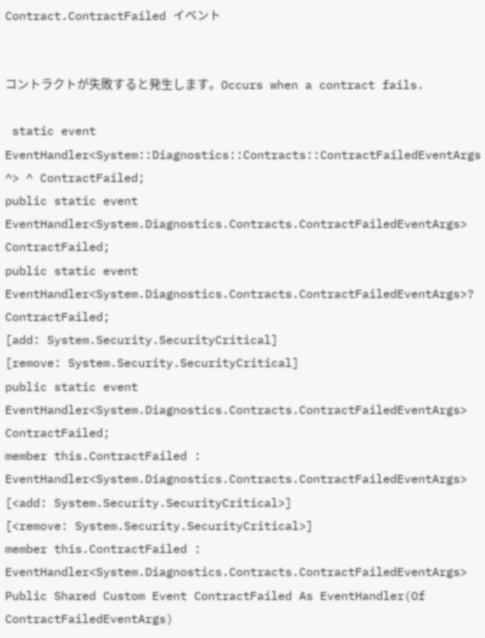Contract.ContractFailed イベント


コントラクトが失敗すると発生します。Occurs when a contract fails.

 static event EventHandler<System::Diagnostics::Contracts::ContractFailedEventArgs ^> ^ ContractFailed;
public static event EventHandler<System.Diagnostics.Contracts.ContractFailedEventArgs> ContractFailed;
public static event EventHandler<System.Diagnostics.Contracts.ContractFailedEventArgs>? ContractFailed;
[add: System.Security.SecurityCritical]
[remove: System.Security.SecurityCritical]
public static event EventHandler<System.Diagnostics.Contracts.ContractFailedEventArgs> ContractFailed;
member this.ContractFailed : EventHandler<System.Diagnostics.Contracts.ContractFailedEventArgs>
[<add: System.Security.SecurityCritical>]
[<remove: System.Security.SecurityCritical>]
member this.ContractFailed : EventHandler<System.Diagnostics.Contracts.ContractFailedEventArgs>
Public Shared Custom Event ContractFailed As EventHandler(Of ContractFailedEventArgs)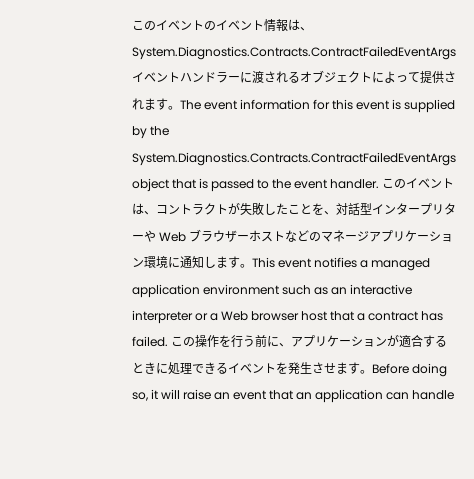このイベントのイベント情報は、 System.Diagnostics.Contracts.ContractFailedEventArgs イベントハンドラーに渡されるオブジェクトによって提供されます。The event information for this event is supplied by the System.Diagnostics.Contracts.ContractFailedEventArgs object that is passed to the event handler. このイベントは、コントラクトが失敗したことを、対話型インタープリターや Web ブラウザーホストなどのマネージアプリケーション環境に通知します。This event notifies a managed application environment such as an interactive interpreter or a Web browser host that a contract has failed. この操作を行う前に、アプリケーションが適合するときに処理できるイベントを発生させます。Before doing so, it will raise an event that an application can handle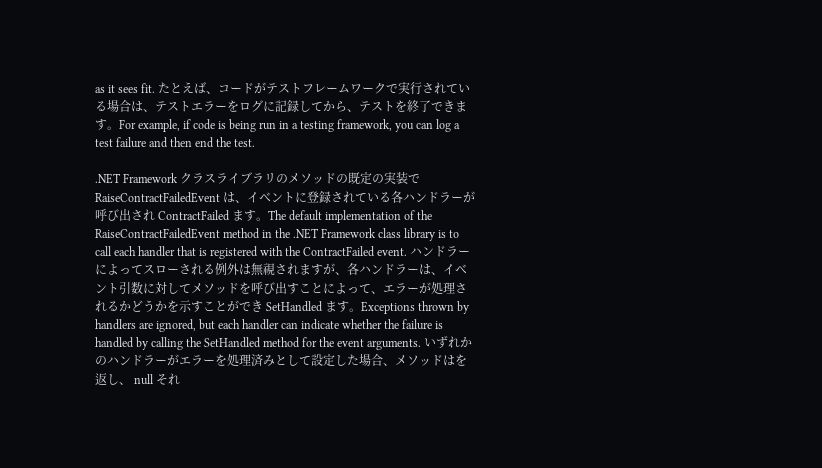as it sees fit. たとえば、コードがテストフレームワークで実行されている場合は、テストエラーをログに記録してから、テストを終了できます。For example, if code is being run in a testing framework, you can log a test failure and then end the test.

.NET Framework クラスライブラリのメソッドの既定の実装で RaiseContractFailedEvent は、イベントに登録されている各ハンドラーが呼び出され ContractFailed ます。The default implementation of the RaiseContractFailedEvent method in the .NET Framework class library is to call each handler that is registered with the ContractFailed event. ハンドラーによってスローされる例外は無視されますが、各ハンドラーは、イベント引数に対してメソッドを呼び出すことによって、エラーが処理されるかどうかを示すことができ SetHandled ます。Exceptions thrown by handlers are ignored, but each handler can indicate whether the failure is handled by calling the SetHandled method for the event arguments. いずれかのハンドラーがエラーを処理済みとして設定した場合、メソッドはを返し、 null それ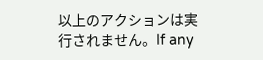以上のアクションは実行されません。If any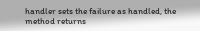handler sets the failure as handled, the method returns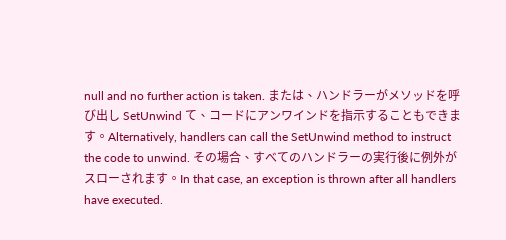null and no further action is taken. または、ハンドラーがメソッドを呼び出し SetUnwind て、コードにアンワインドを指示することもできます。Alternatively, handlers can call the SetUnwind method to instruct the code to unwind. その場合、すべてのハンドラーの実行後に例外がスローされます。In that case, an exception is thrown after all handlers have executed.